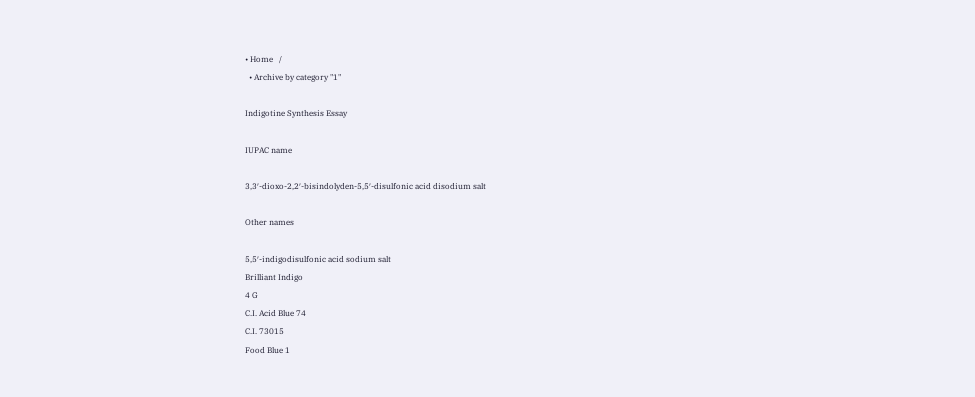• Home   /
  • Archive by category "1"

Indigotine Synthesis Essay

IUPAC name

3,3′-dioxo-2,2′-bisindolyden-5,5′-disulfonic acid disodium salt

Other names

5,5′-indigodisulfonic acid sodium salt
Brilliant Indigo
4 G
C.I. Acid Blue 74
C.I. 73015
Food Blue 1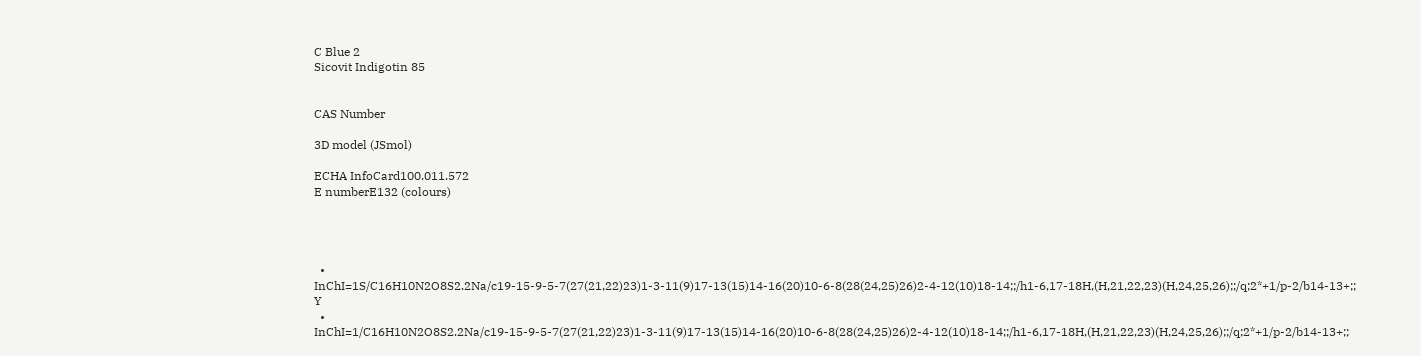C Blue 2
Sicovit Indigotin 85


CAS Number

3D model (JSmol)

ECHA InfoCard100.011.572
E numberE132 (colours)




  • InChI=1S/C16H10N2O8S2.2Na/c19-15-9-5-7(27(21,22)23)1-3-11(9)17-13(15)14-16(20)10-6-8(28(24,25)26)2-4-12(10)18-14;;/h1-6,17-18H,(H,21,22,23)(H,24,25,26);;/q;2*+1/p-2/b14-13+;; Y
  • InChI=1/C16H10N2O8S2.2Na/c19-15-9-5-7(27(21,22)23)1-3-11(9)17-13(15)14-16(20)10-6-8(28(24,25)26)2-4-12(10)18-14;;/h1-6,17-18H,(H,21,22,23)(H,24,25,26);;/q;2*+1/p-2/b14-13+;;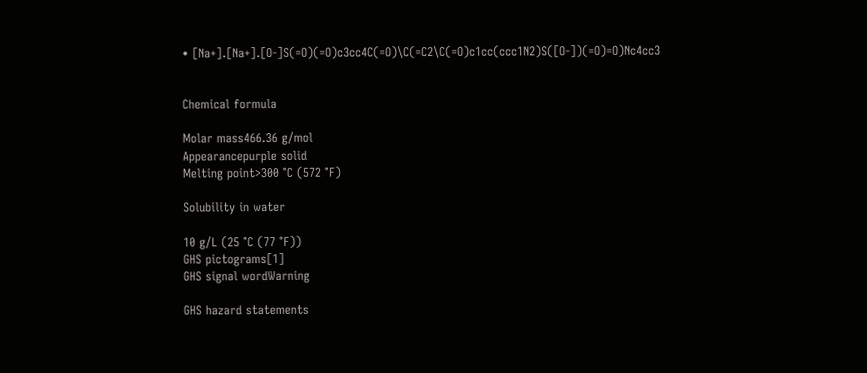• [Na+].[Na+].[O-]S(=O)(=O)c3cc4C(=O)\C(=C2\C(=O)c1cc(ccc1N2)S([O-])(=O)=O)Nc4cc3


Chemical formula

Molar mass466.36 g/mol
Appearancepurple solid
Melting point>300 °C (572 °F)

Solubility in water

10 g/L (25 °C (77 °F))
GHS pictograms[1]
GHS signal wordWarning

GHS hazard statements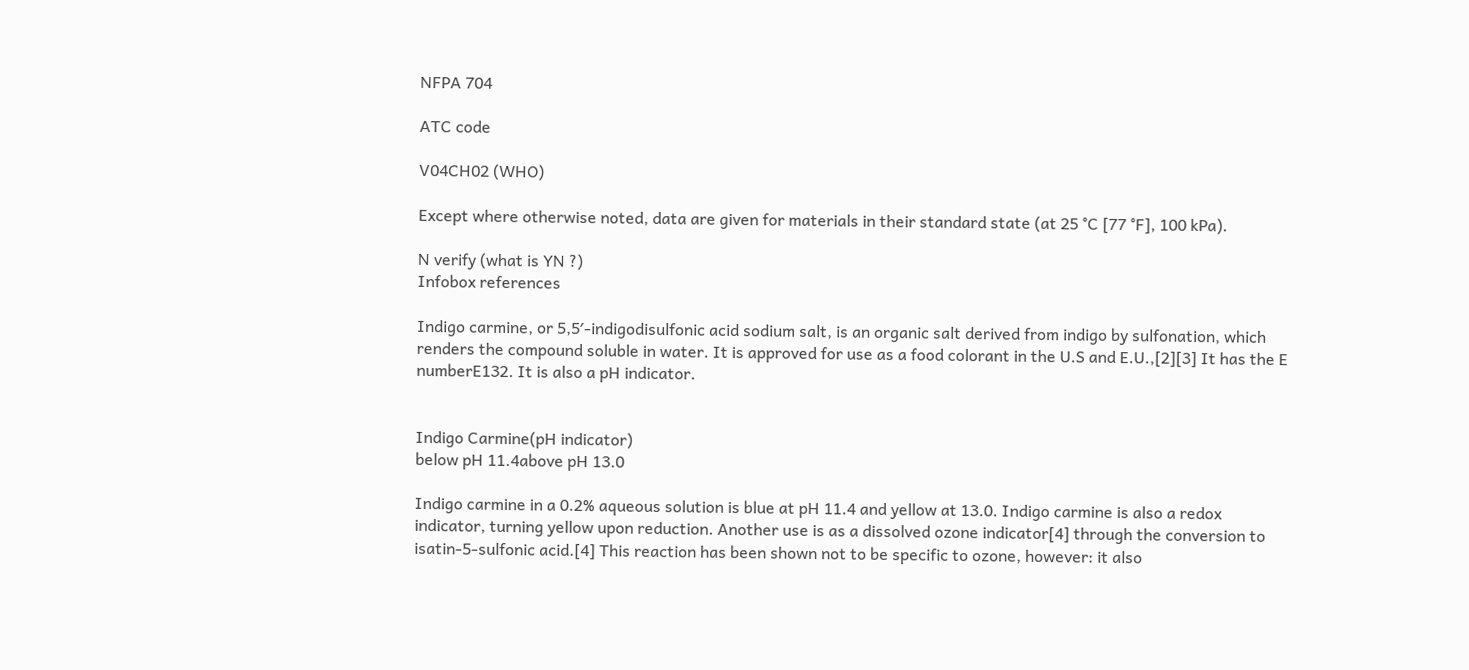NFPA 704

ATC code

V04CH02 (WHO)

Except where otherwise noted, data are given for materials in their standard state (at 25 °C [77 °F], 100 kPa).

N verify (what is YN ?)
Infobox references

Indigo carmine, or 5,5′-indigodisulfonic acid sodium salt, is an organic salt derived from indigo by sulfonation, which renders the compound soluble in water. It is approved for use as a food colorant in the U.S and E.U.,[2][3] It has the E numberE132. It is also a pH indicator.


Indigo Carmine(pH indicator)
below pH 11.4above pH 13.0

Indigo carmine in a 0.2% aqueous solution is blue at pH 11.4 and yellow at 13.0. Indigo carmine is also a redox indicator, turning yellow upon reduction. Another use is as a dissolved ozone indicator[4] through the conversion to isatin-5-sulfonic acid.[4] This reaction has been shown not to be specific to ozone, however: it also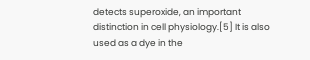detects superoxide, an important distinction in cell physiology.[5] It is also used as a dye in the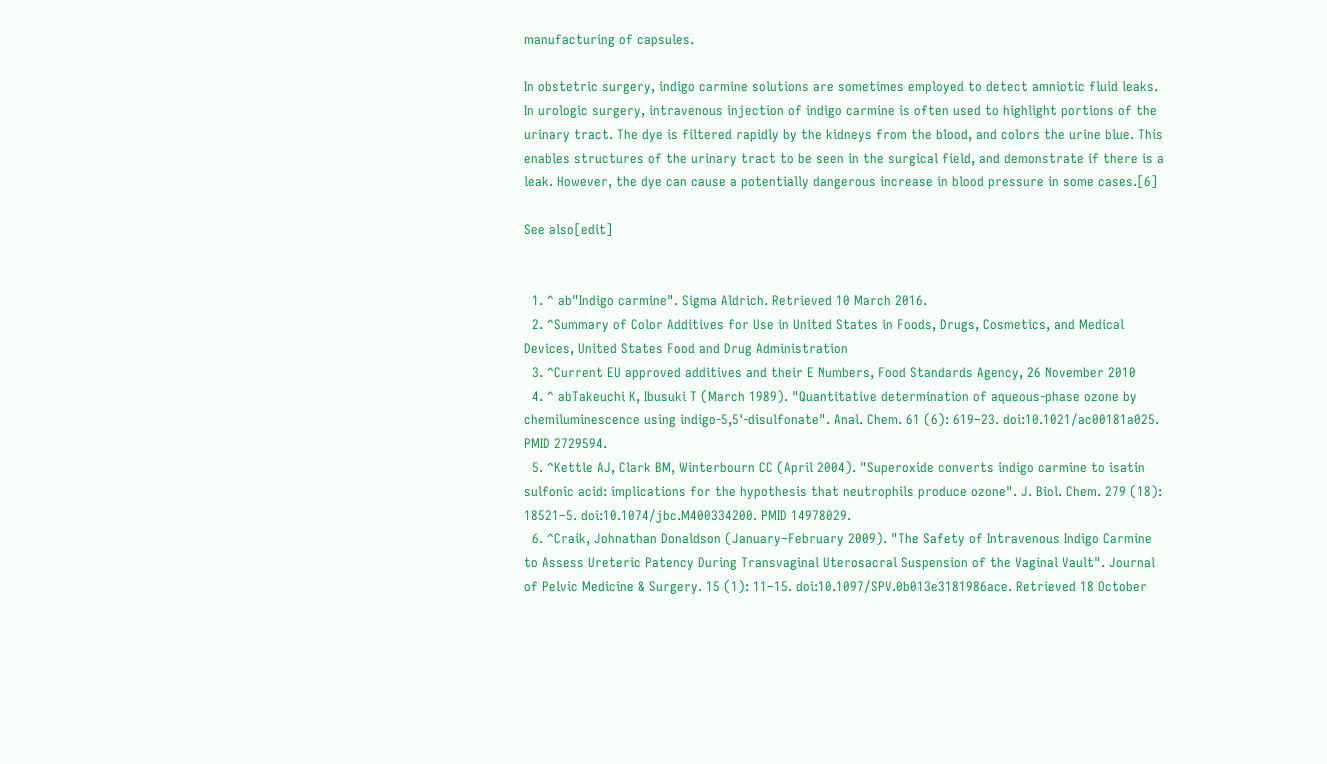manufacturing of capsules.

In obstetric surgery, indigo carmine solutions are sometimes employed to detect amniotic fluid leaks. In urologic surgery, intravenous injection of indigo carmine is often used to highlight portions of the urinary tract. The dye is filtered rapidly by the kidneys from the blood, and colors the urine blue. This enables structures of the urinary tract to be seen in the surgical field, and demonstrate if there is a leak. However, the dye can cause a potentially dangerous increase in blood pressure in some cases.[6]

See also[edit]


  1. ^ ab"Indigo carmine". Sigma Aldrich. Retrieved 10 March 2016.
  2. ^Summary of Color Additives for Use in United States in Foods, Drugs, Cosmetics, and Medical Devices, United States Food and Drug Administration
  3. ^Current EU approved additives and their E Numbers, Food Standards Agency, 26 November 2010
  4. ^ abTakeuchi K, Ibusuki T (March 1989). "Quantitative determination of aqueous-phase ozone by chemiluminescence using indigo-5,5'-disulfonate". Anal. Chem. 61 (6): 619–23. doi:10.1021/ac00181a025. PMID 2729594.
  5. ^Kettle AJ, Clark BM, Winterbourn CC (April 2004). "Superoxide converts indigo carmine to isatin sulfonic acid: implications for the hypothesis that neutrophils produce ozone". J. Biol. Chem. 279 (18): 18521–5. doi:10.1074/jbc.M400334200. PMID 14978029.
  6. ^Craik, Johnathan Donaldson (January–February 2009). "The Safety of Intravenous Indigo Carmine to Assess Ureteric Patency During Transvaginal Uterosacral Suspension of the Vaginal Vault". Journal of Pelvic Medicine & Surgery. 15 (1): 11–15. doi:10.1097/SPV.0b013e3181986ace. Retrieved 18 October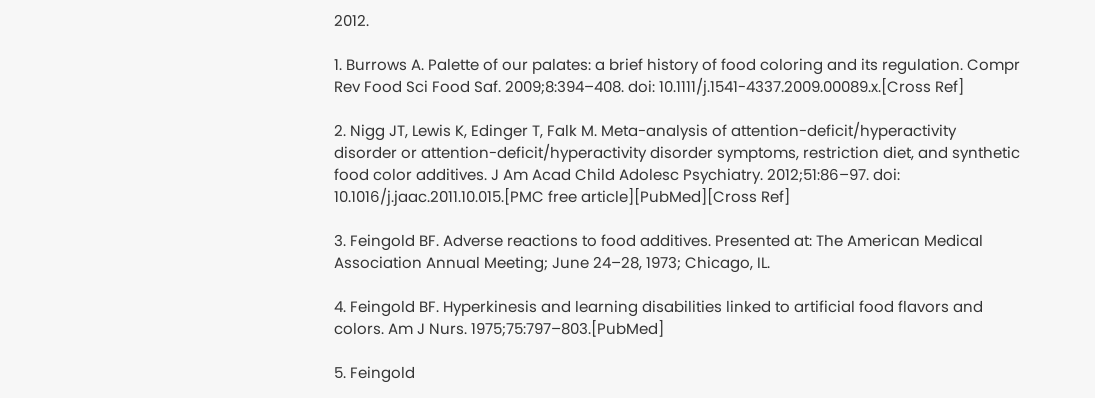2012.

1. Burrows A. Palette of our palates: a brief history of food coloring and its regulation. Compr Rev Food Sci Food Saf. 2009;8:394–408. doi: 10.1111/j.1541-4337.2009.00089.x.[Cross Ref]

2. Nigg JT, Lewis K, Edinger T, Falk M. Meta-analysis of attention-deficit/hyperactivity disorder or attention-deficit/hyperactivity disorder symptoms, restriction diet, and synthetic food color additives. J Am Acad Child Adolesc Psychiatry. 2012;51:86–97. doi: 10.1016/j.jaac.2011.10.015.[PMC free article][PubMed][Cross Ref]

3. Feingold BF. Adverse reactions to food additives. Presented at: The American Medical Association Annual Meeting; June 24–28, 1973; Chicago, IL.

4. Feingold BF. Hyperkinesis and learning disabilities linked to artificial food flavors and colors. Am J Nurs. 1975;75:797–803.[PubMed]

5. Feingold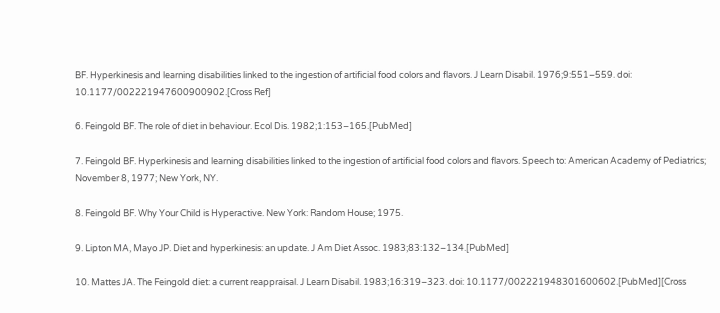BF. Hyperkinesis and learning disabilities linked to the ingestion of artificial food colors and flavors. J Learn Disabil. 1976;9:551–559. doi: 10.1177/002221947600900902.[Cross Ref]

6. Feingold BF. The role of diet in behaviour. Ecol Dis. 1982;1:153–165.[PubMed]

7. Feingold BF. Hyperkinesis and learning disabilities linked to the ingestion of artificial food colors and flavors. Speech to: American Academy of Pediatrics; November 8, 1977; New York, NY.

8. Feingold BF. Why Your Child is Hyperactive. New York: Random House; 1975.

9. Lipton MA, Mayo JP. Diet and hyperkinesis: an update. J Am Diet Assoc. 1983;83:132–134.[PubMed]

10. Mattes JA. The Feingold diet: a current reappraisal. J Learn Disabil. 1983;16:319–323. doi: 10.1177/002221948301600602.[PubMed][Cross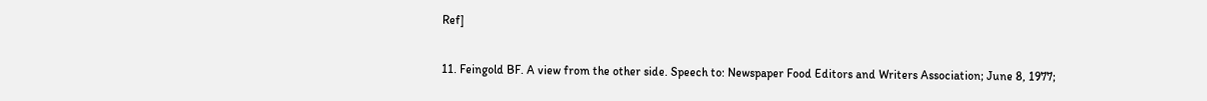Ref]

11. Feingold BF. A view from the other side. Speech to: Newspaper Food Editors and Writers Association; June 8, 1977;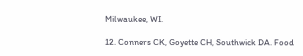Milwaukee, WI.

12. Conners CK, Goyette CH, Southwick DA. Food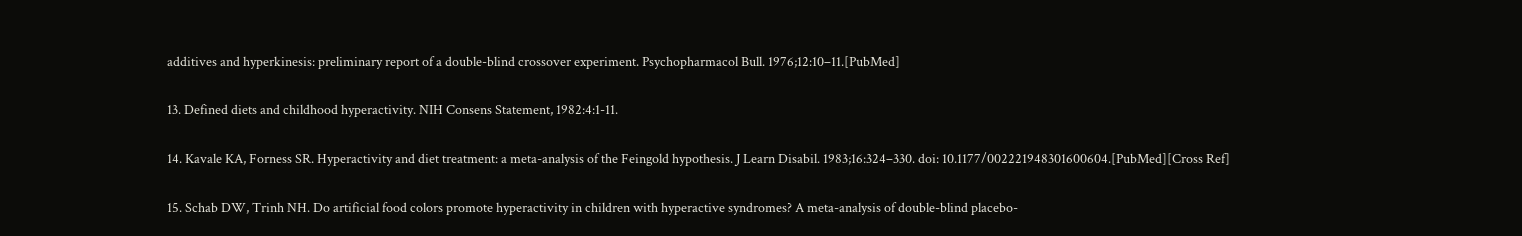additives and hyperkinesis: preliminary report of a double-blind crossover experiment. Psychopharmacol Bull. 1976;12:10–11.[PubMed]

13. Defined diets and childhood hyperactivity. NIH Consens Statement, 1982:4:1-11.

14. Kavale KA, Forness SR. Hyperactivity and diet treatment: a meta-analysis of the Feingold hypothesis. J Learn Disabil. 1983;16:324–330. doi: 10.1177/002221948301600604.[PubMed][Cross Ref]

15. Schab DW, Trinh NH. Do artificial food colors promote hyperactivity in children with hyperactive syndromes? A meta-analysis of double-blind placebo-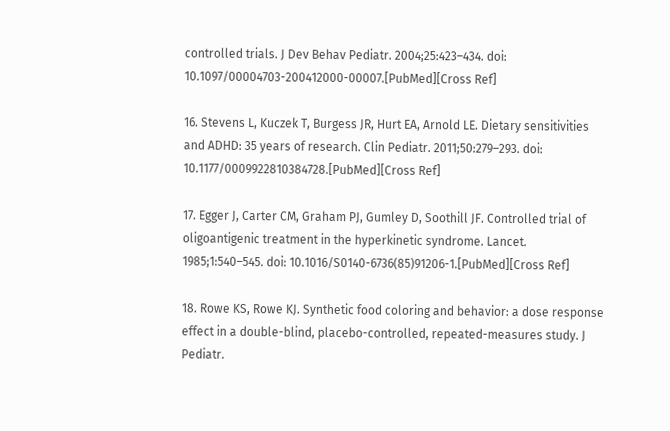controlled trials. J Dev Behav Pediatr. 2004;25:423–434. doi: 10.1097/00004703-200412000-00007.[PubMed][Cross Ref]

16. Stevens L, Kuczek T, Burgess JR, Hurt EA, Arnold LE. Dietary sensitivities and ADHD: 35 years of research. Clin Pediatr. 2011;50:279–293. doi: 10.1177/0009922810384728.[PubMed][Cross Ref]

17. Egger J, Carter CM, Graham PJ, Gumley D, Soothill JF. Controlled trial of oligoantigenic treatment in the hyperkinetic syndrome. Lancet. 1985;1:540–545. doi: 10.1016/S0140-6736(85)91206-1.[PubMed][Cross Ref]

18. Rowe KS, Rowe KJ. Synthetic food coloring and behavior: a dose response effect in a double-blind, placebo-controlled, repeated-measures study. J Pediatr.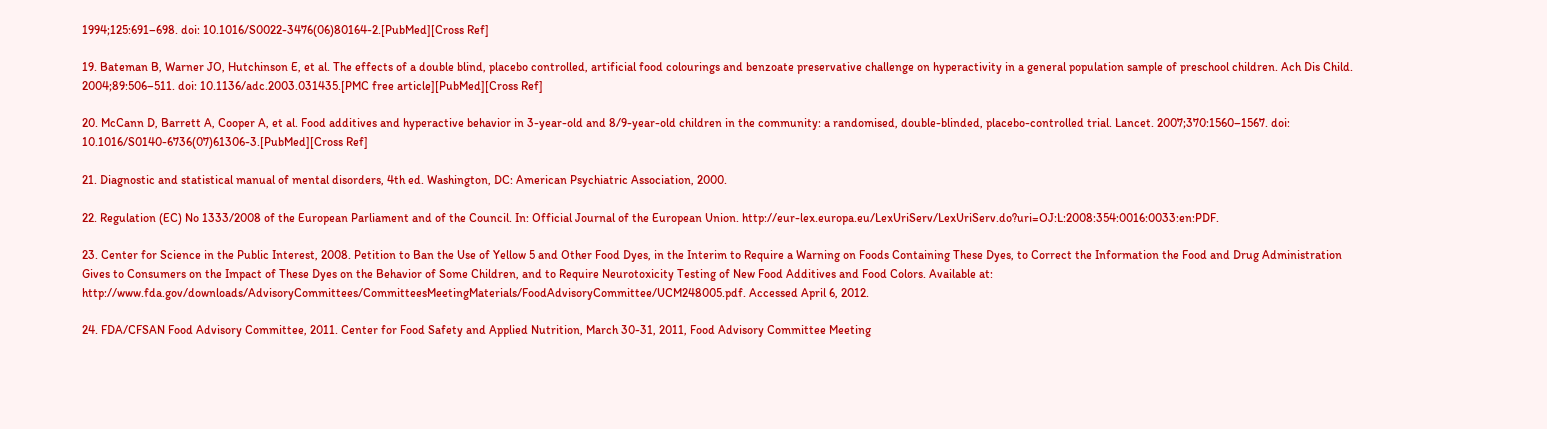1994;125:691–698. doi: 10.1016/S0022-3476(06)80164-2.[PubMed][Cross Ref]

19. Bateman B, Warner JO, Hutchinson E, et al. The effects of a double blind, placebo controlled, artificial food colourings and benzoate preservative challenge on hyperactivity in a general population sample of preschool children. Ach Dis Child. 2004;89:506–511. doi: 10.1136/adc.2003.031435.[PMC free article][PubMed][Cross Ref]

20. McCann D, Barrett A, Cooper A, et al. Food additives and hyperactive behavior in 3-year-old and 8/9-year-old children in the community: a randomised, double-blinded, placebo-controlled trial. Lancet. 2007;370:1560–1567. doi: 10.1016/S0140-6736(07)61306-3.[PubMed][Cross Ref]

21. Diagnostic and statistical manual of mental disorders, 4th ed. Washington, DC: American Psychiatric Association, 2000.

22. Regulation (EC) No 1333/2008 of the European Parliament and of the Council. In: Official Journal of the European Union. http://eur-lex.europa.eu/LexUriServ/LexUriServ.do?uri=OJ:L:2008:354:0016:0033:en:PDF.

23. Center for Science in the Public Interest, 2008. Petition to Ban the Use of Yellow 5 and Other Food Dyes, in the Interim to Require a Warning on Foods Containing These Dyes, to Correct the Information the Food and Drug Administration Gives to Consumers on the Impact of These Dyes on the Behavior of Some Children, and to Require Neurotoxicity Testing of New Food Additives and Food Colors. Available at: http://www.fda.gov/downloads/AdvisoryCommittees/CommitteesMeetingMaterials/FoodAdvisoryCommittee/UCM248005.pdf. Accessed April 6, 2012.

24. FDA/CFSAN Food Advisory Committee, 2011. Center for Food Safety and Applied Nutrition, March 30-31, 2011, Food Advisory Committee Meeting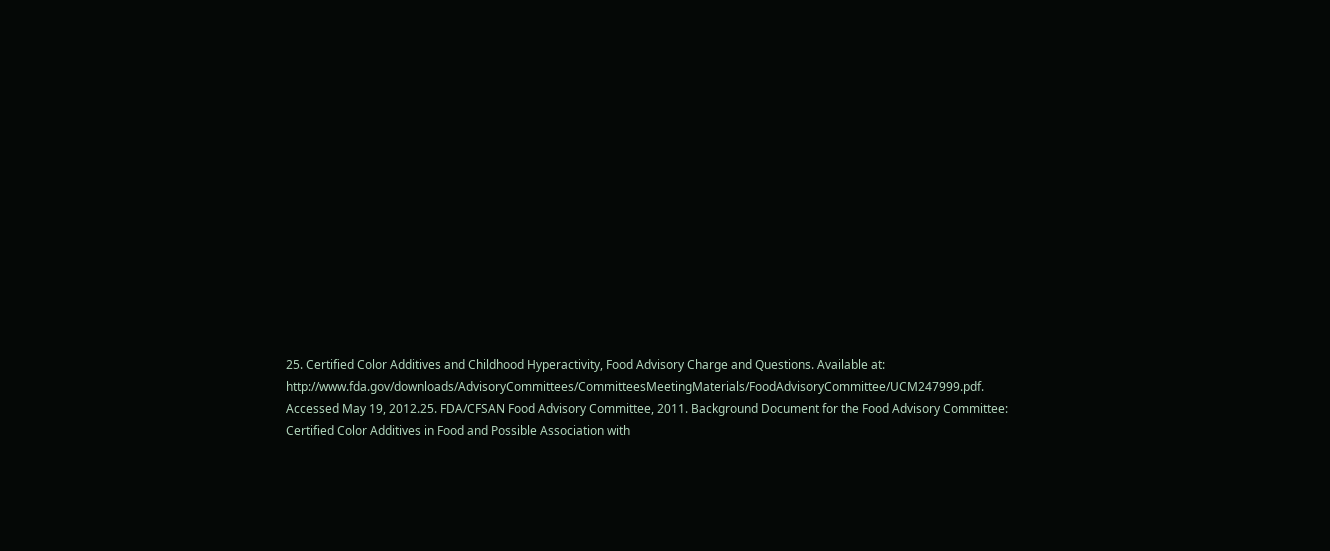25. Certified Color Additives and Childhood Hyperactivity, Food Advisory Charge and Questions. Available at: http://www.fda.gov/downloads/AdvisoryCommittees/CommitteesMeetingMaterials/FoodAdvisoryCommittee/UCM247999.pdf. Accessed May 19, 2012.25. FDA/CFSAN Food Advisory Committee, 2011. Background Document for the Food Advisory Committee: Certified Color Additives in Food and Possible Association with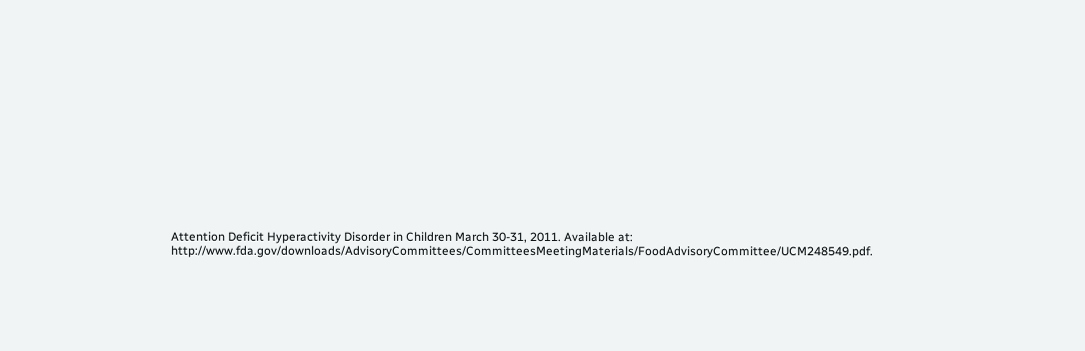Attention Deficit Hyperactivity Disorder in Children March 30-31, 2011. Available at: http://www.fda.gov/downloads/AdvisoryCommittees/CommitteesMeetingMaterials/FoodAdvisoryCommittee/UCM248549.pdf.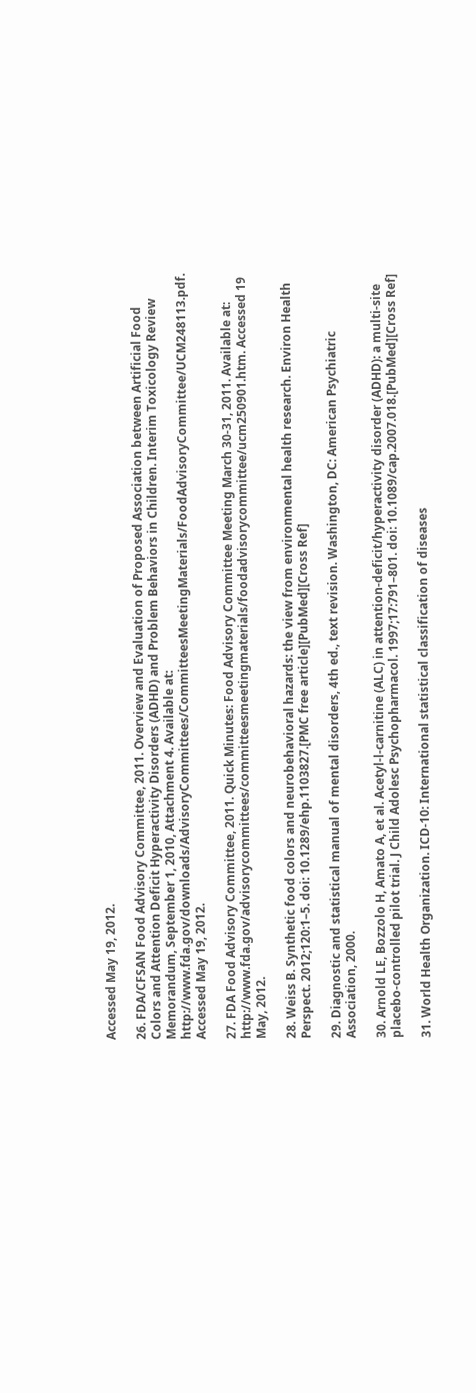Accessed May 19, 2012.

26. FDA/CFSAN Food Advisory Committee, 2011. Overview and Evaluation of Proposed Association between Artificial Food Colors and Attention Deficit Hyperactivity Disorders (ADHD) and Problem Behaviors in Children. Interim Toxicology Review Memorandum, September 1, 2010, Attachment 4. Available at: http://www.fda.gov/downloads/AdvisoryCommittees/CommitteesMeetingMaterials/FoodAdvisoryCommittee/UCM248113.pdf. Accessed May 19, 2012.

27. FDA Food Advisory Committee, 2011. Quick Minutes: Food Advisory Committee Meeting March 30-31, 2011. Available at: http://www.fda.gov/advisorycommittees/committeesmeetingmaterials/foodadvisorycommittee/ucm250901.htm. Accessed 19 May, 2012.

28. Weiss B. Synthetic food colors and neurobehavioral hazards: the view from environmental health research. Environ Health Perspect. 2012;120:1–5. doi: 10.1289/ehp.1103827.[PMC free article][PubMed][Cross Ref]

29. Diagnostic and statistical manual of mental disorders, 4th ed., text revision. Washington, DC: American Psychiatric Association, 2000.

30. Arnold LE, Bozzolo H, Amato A, et al. Acetyl-l-carnitine (ALC) in attention-deficit/hyperactivity disorder (ADHD): a multi-site placebo-controlled pilot trial. J Child Adolesc Psychopharmacol. 1997;17:791–801. doi: 10.1089/cap.2007.018.[PubMed][Cross Ref]

31. World Health Organization. ICD-10: International statistical classification of diseases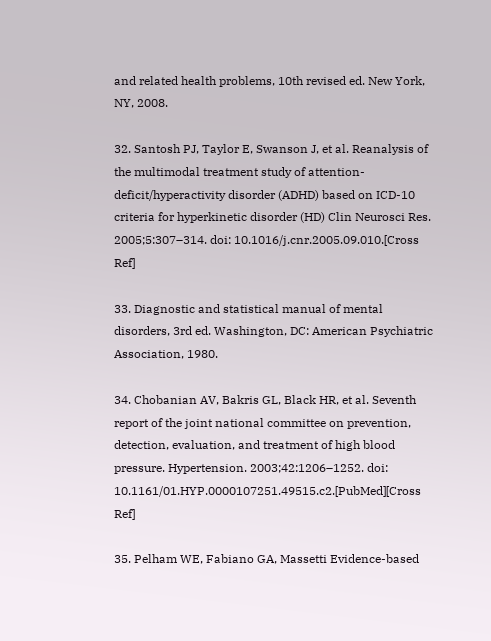and related health problems, 10th revised ed. New York, NY, 2008.

32. Santosh PJ, Taylor E, Swanson J, et al. Reanalysis of the multimodal treatment study of attention-deficit/hyperactivity disorder (ADHD) based on ICD-10 criteria for hyperkinetic disorder (HD) Clin Neurosci Res. 2005;5:307–314. doi: 10.1016/j.cnr.2005.09.010.[Cross Ref]

33. Diagnostic and statistical manual of mental disorders, 3rd ed. Washington, DC: American Psychiatric Association, 1980.

34. Chobanian AV, Bakris GL, Black HR, et al. Seventh report of the joint national committee on prevention, detection, evaluation, and treatment of high blood pressure. Hypertension. 2003;42:1206–1252. doi: 10.1161/01.HYP.0000107251.49515.c2.[PubMed][Cross Ref]

35. Pelham WE, Fabiano GA, Massetti Evidence-based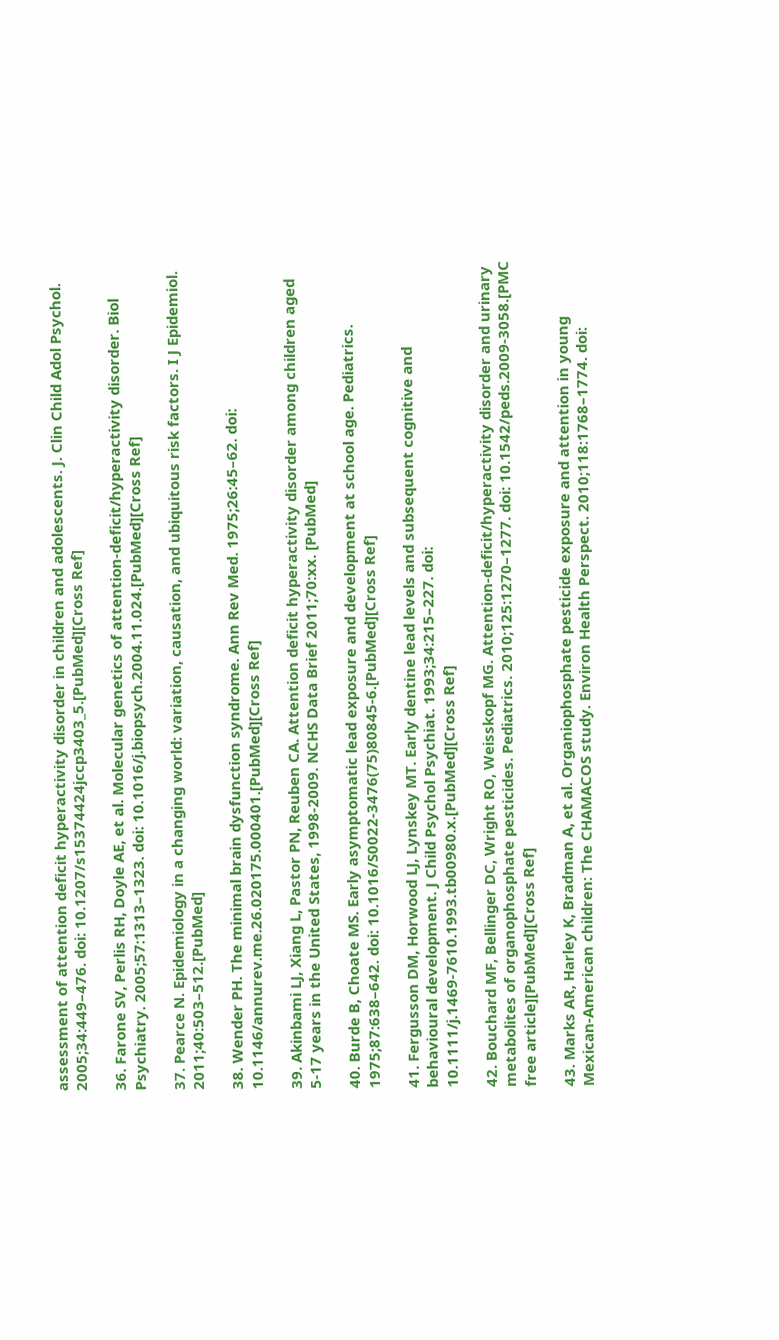assessment of attention deficit hyperactivity disorder in children and adolescents. J. Clin Child Adol Psychol. 2005;34:449–476. doi: 10.1207/s15374424jccp3403_5.[PubMed][Cross Ref]

36. Farone SV, Perlis RH, Doyle AE, et al. Molecular genetics of attention-deficit/hyperactivity disorder. Biol Psychiatry. 2005;57:1313–1323. doi: 10.1016/j.biopsych.2004.11.024.[PubMed][Cross Ref]

37. Pearce N. Epidemiology in a changing world: variation, causation, and ubiquitous risk factors. I J Epidemiol. 2011;40:503–512.[PubMed]

38. Wender PH. The minimal brain dysfunction syndrome. Ann Rev Med. 1975;26:45–62. doi: 10.1146/annurev.me.26.020175.000401.[PubMed][Cross Ref]

39. Akinbami LJ, Xiang L, Pastor PN, Reuben CA. Attention deficit hyperactivity disorder among children aged 5-17 years in the United States, 1998-2009. NCHS Data Brief 2011;70:xx. [PubMed]

40. Burde B, Choate MS. Early asymptomatic lead exposure and development at school age. Pediatrics. 1975;87:638–642. doi: 10.1016/S0022-3476(75)80845-6.[PubMed][Cross Ref]

41. Fergusson DM, Horwood LJ, Lynskey MT. Early dentine lead levels and subsequent cognitive and behavioural development. J Child Psychol Psychiat. 1993;34:215–227. doi: 10.1111/j.1469-7610.1993.tb00980.x.[PubMed][Cross Ref]

42. Bouchard MF, Bellinger DC, Wright RO, Weisskopf MG. Attention-deficit/hyperactivity disorder and urinary metabolites of organophosphate pesticides. Pediatrics. 2010;125:1270–1277. doi: 10.1542/peds.2009-3058.[PMC free article][PubMed][Cross Ref]

43. Marks AR, Harley K, Bradman A, et al. Organiophosphate pesticide exposure and attention in young Mexican-American children: The CHAMACOS study. Environ Health Perspect. 2010;118:1768–1774. doi: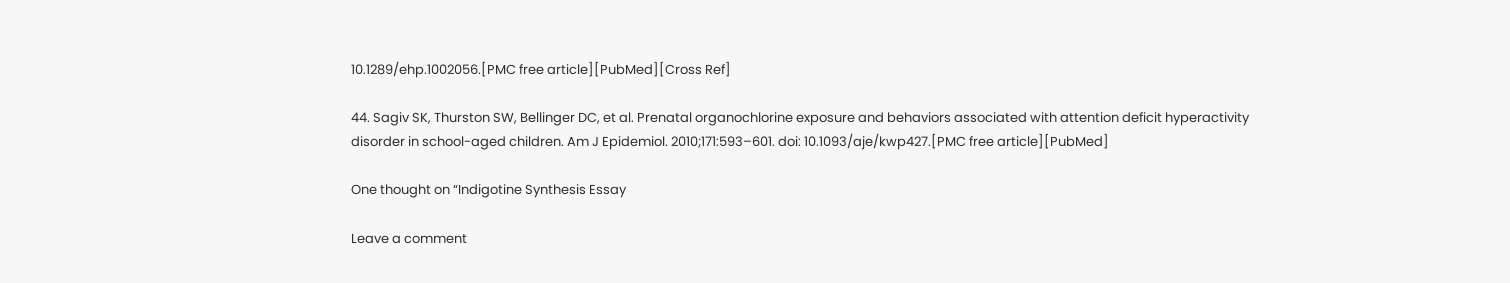10.1289/ehp.1002056.[PMC free article][PubMed][Cross Ref]

44. Sagiv SK, Thurston SW, Bellinger DC, et al. Prenatal organochlorine exposure and behaviors associated with attention deficit hyperactivity disorder in school-aged children. Am J Epidemiol. 2010;171:593–601. doi: 10.1093/aje/kwp427.[PMC free article][PubMed]

One thought on “Indigotine Synthesis Essay

Leave a comment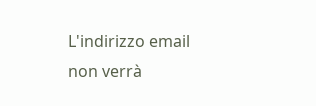L'indirizzo email non verrà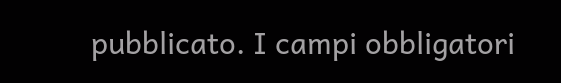pubblicato. I campi obbligatori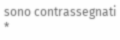sono contrassegnati *